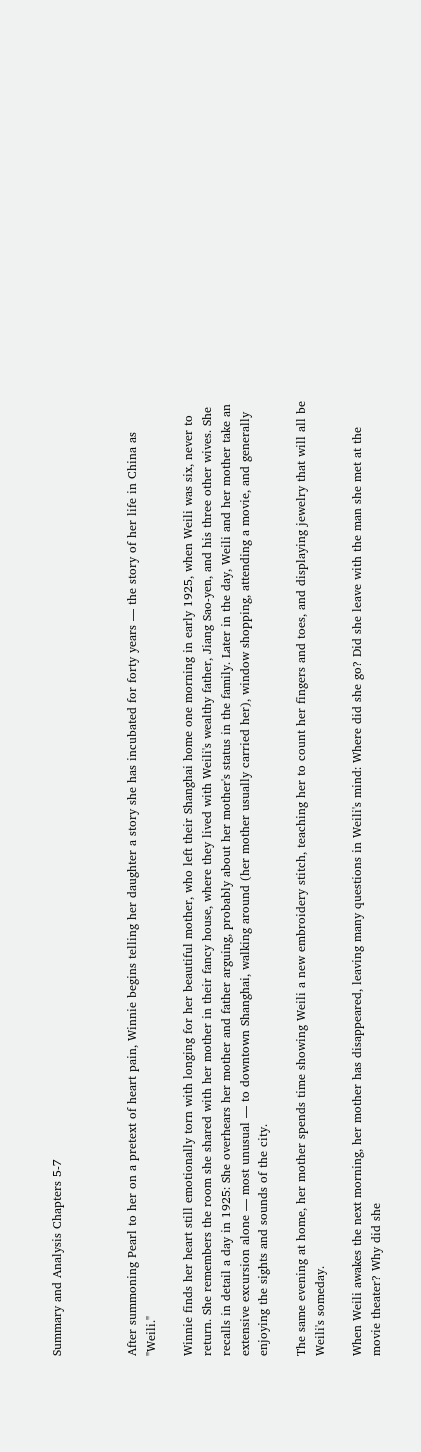Summary and Analysis Chapters 5-7



After summoning Pearl to her on a pretext of heart pain, Winnie begins telling her daughter a story she has incubated for forty years — the story of her life in China as "Weili."

Winnie finds her heart still emotionally torn with longing for her beautiful mother, who left their Shanghai home one morning in early 1925, when Weili was six, never to return. She remembers the room she shared with her mother in their fancy house, where they lived with Weili's wealthy father, Jiang Sao-yen, and his three other wives. She recalls in detail a day in 1925: She overhears her mother and father arguing, probably about her mother's status in the family. Later in the day, Weili and her mother take an extensive excursion alone — most unusual — to downtown Shanghai, walking around (her mother usually carried her), window shopping, attending a movie, and generally enjoying the sights and sounds of the city.

The same evening at home, her mother spends time showing Weili a new embroidery stitch, teaching her to count her fingers and toes, and displaying jewelry that will all be Weili's someday.

When Weili awakes the next morning, her mother has disappeared, leaving many questions in Weili's mind: Where did she go? Did she leave with the man she met at the movie theater? Why did she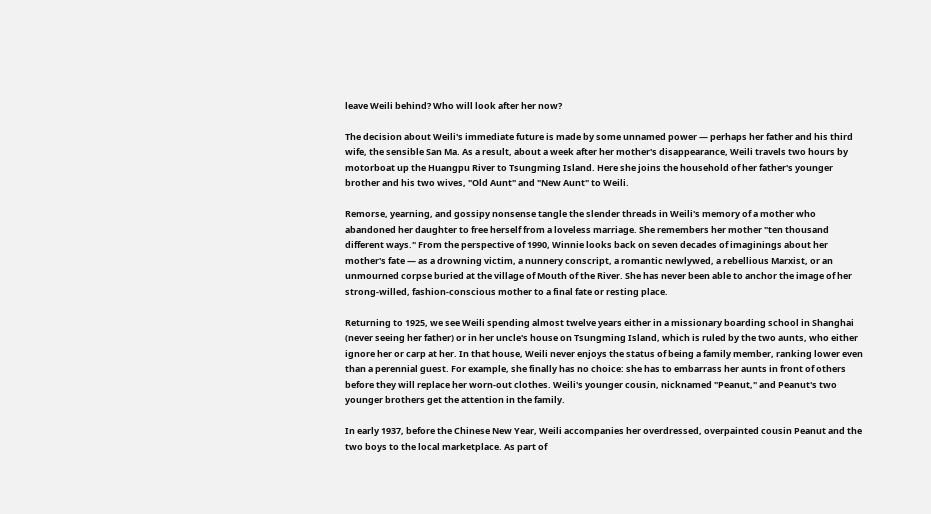leave Weili behind? Who will look after her now?

The decision about Weili's immediate future is made by some unnamed power — perhaps her father and his third wife, the sensible San Ma. As a result, about a week after her mother's disappearance, Weili travels two hours by motorboat up the Huangpu River to Tsungming Island. Here she joins the household of her father's younger brother and his two wives, "Old Aunt" and "New Aunt" to Weili.

Remorse, yearning, and gossipy nonsense tangle the slender threads in Weili's memory of a mother who abandoned her daughter to free herself from a loveless marriage. She remembers her mother "ten thousand different ways." From the perspective of 1990, Winnie looks back on seven decades of imaginings about her mother's fate — as a drowning victim, a nunnery conscript, a romantic newlywed, a rebellious Marxist, or an unmourned corpse buried at the village of Mouth of the River. She has never been able to anchor the image of her strong-willed, fashion-conscious mother to a final fate or resting place.

Returning to 1925, we see Weili spending almost twelve years either in a missionary boarding school in Shanghai (never seeing her father) or in her uncle's house on Tsungming Island, which is ruled by the two aunts, who either ignore her or carp at her. In that house, Weili never enjoys the status of being a family member, ranking lower even than a perennial guest. For example, she finally has no choice: she has to embarrass her aunts in front of others before they will replace her worn-out clothes. Weili's younger cousin, nicknamed "Peanut," and Peanut's two younger brothers get the attention in the family.

In early 1937, before the Chinese New Year, Weili accompanies her overdressed, overpainted cousin Peanut and the two boys to the local marketplace. As part of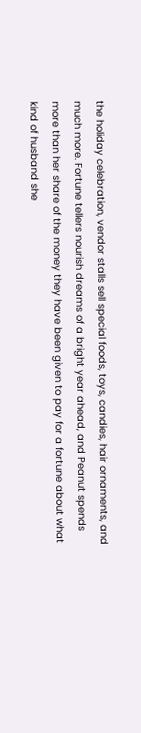the holiday celebration, vendor stalls sell special foods, toys, candies, hair ornaments, and much more. Fortune tellers nourish dreams of a bright year ahead, and Peanut spends more than her share of the money they have been given to pay for a fortune about what kind of husband she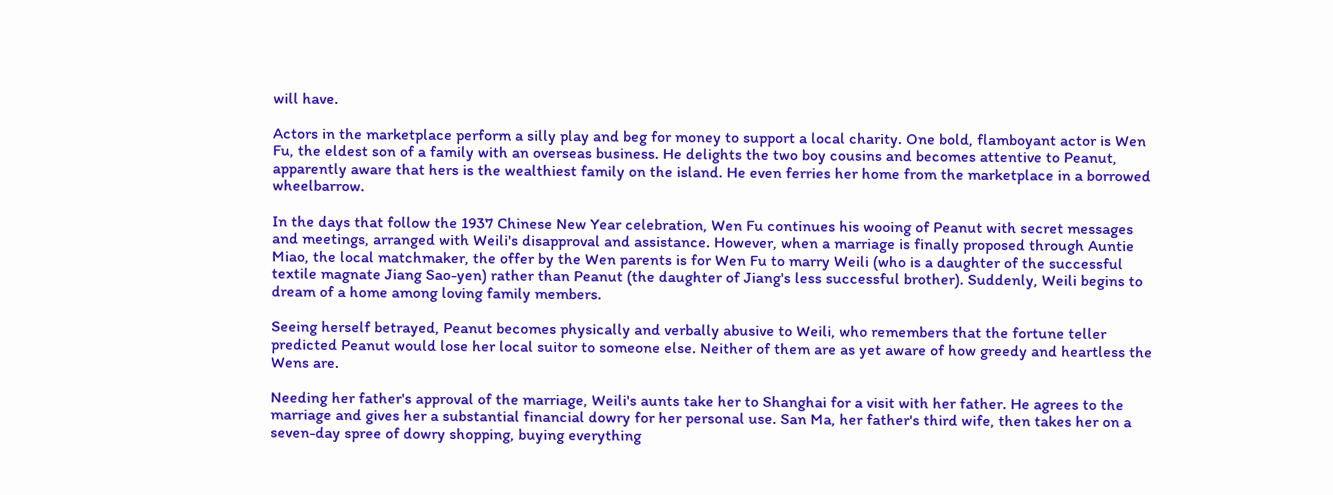will have.

Actors in the marketplace perform a silly play and beg for money to support a local charity. One bold, flamboyant actor is Wen Fu, the eldest son of a family with an overseas business. He delights the two boy cousins and becomes attentive to Peanut, apparently aware that hers is the wealthiest family on the island. He even ferries her home from the marketplace in a borrowed wheelbarrow.

In the days that follow the 1937 Chinese New Year celebration, Wen Fu continues his wooing of Peanut with secret messages and meetings, arranged with Weili's disapproval and assistance. However, when a marriage is finally proposed through Auntie Miao, the local matchmaker, the offer by the Wen parents is for Wen Fu to marry Weili (who is a daughter of the successful textile magnate Jiang Sao-yen) rather than Peanut (the daughter of Jiang's less successful brother). Suddenly, Weili begins to dream of a home among loving family members.

Seeing herself betrayed, Peanut becomes physically and verbally abusive to Weili, who remembers that the fortune teller predicted Peanut would lose her local suitor to someone else. Neither of them are as yet aware of how greedy and heartless the Wens are.

Needing her father's approval of the marriage, Weili's aunts take her to Shanghai for a visit with her father. He agrees to the marriage and gives her a substantial financial dowry for her personal use. San Ma, her father's third wife, then takes her on a seven-day spree of dowry shopping, buying everything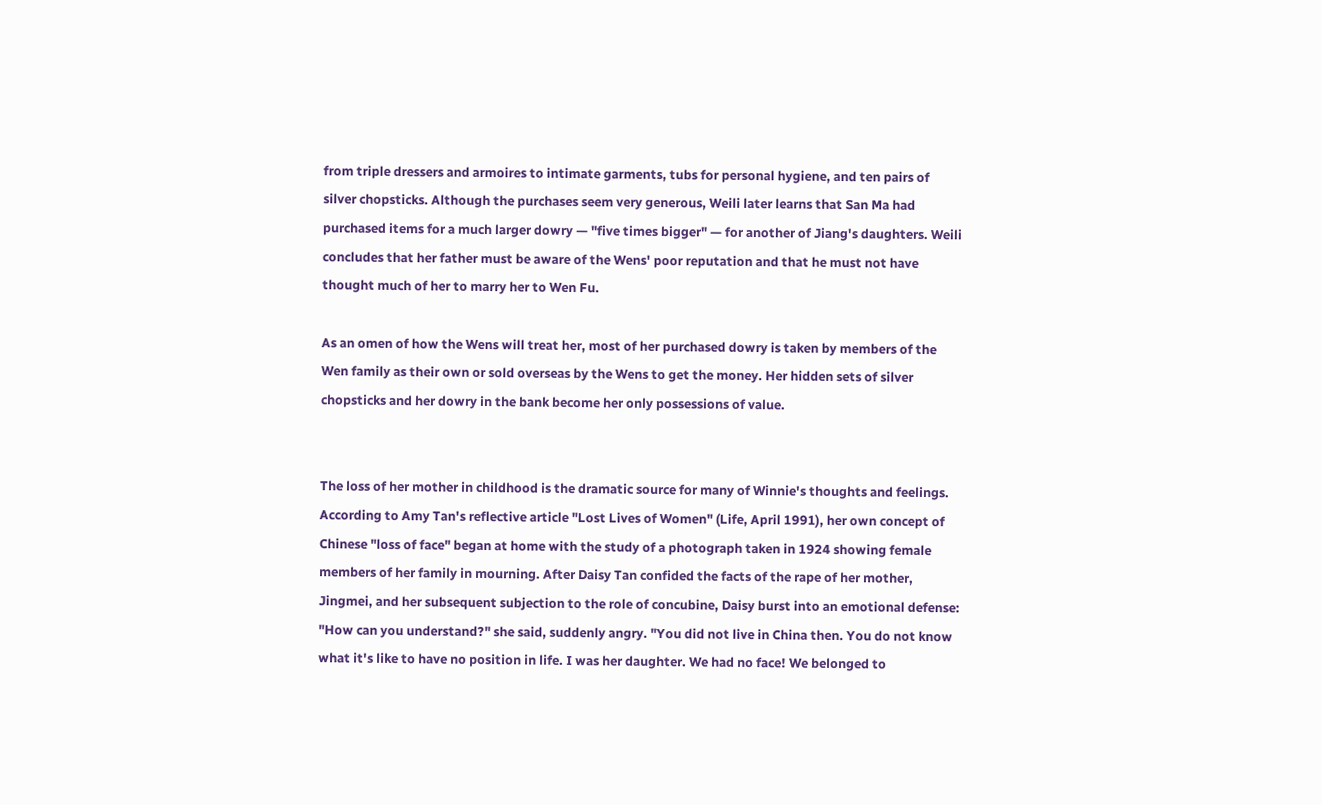from triple dressers and armoires to intimate garments, tubs for personal hygiene, and ten pairs of silver chopsticks. Although the purchases seem very generous, Weili later learns that San Ma had purchased items for a much larger dowry — "five times bigger" — for another of Jiang's daughters. Weili concludes that her father must be aware of the Wens' poor reputation and that he must not have thought much of her to marry her to Wen Fu.

As an omen of how the Wens will treat her, most of her purchased dowry is taken by members of the Wen family as their own or sold overseas by the Wens to get the money. Her hidden sets of silver chopsticks and her dowry in the bank become her only possessions of value.


The loss of her mother in childhood is the dramatic source for many of Winnie's thoughts and feelings. According to Amy Tan's reflective article "Lost Lives of Women" (Life, April 1991), her own concept of Chinese "loss of face" began at home with the study of a photograph taken in 1924 showing female members of her family in mourning. After Daisy Tan confided the facts of the rape of her mother, Jingmei, and her subsequent subjection to the role of concubine, Daisy burst into an emotional defense: "How can you understand?" she said, suddenly angry. "You did not live in China then. You do not know what it's like to have no position in life. I was her daughter. We had no face! We belonged to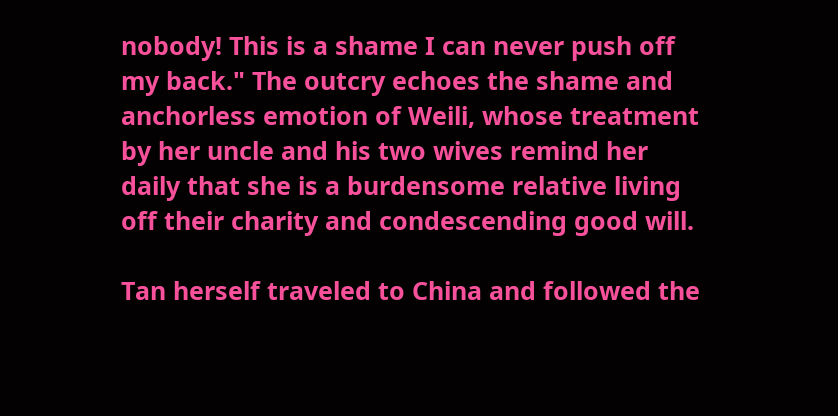nobody! This is a shame I can never push off my back." The outcry echoes the shame and anchorless emotion of Weili, whose treatment by her uncle and his two wives remind her daily that she is a burdensome relative living off their charity and condescending good will.

Tan herself traveled to China and followed the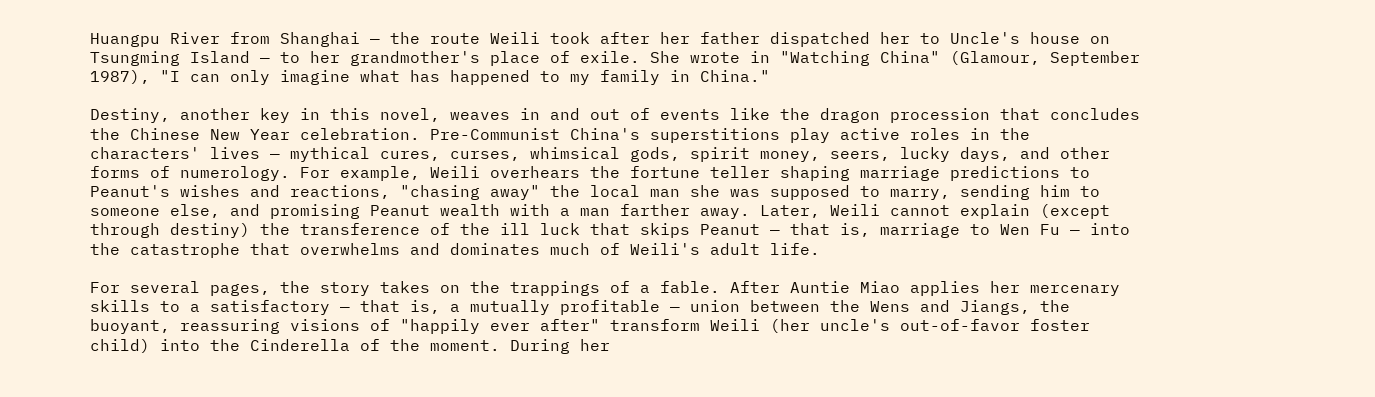Huangpu River from Shanghai — the route Weili took after her father dispatched her to Uncle's house on Tsungming Island — to her grandmother's place of exile. She wrote in "Watching China" (Glamour, September 1987), "I can only imagine what has happened to my family in China."

Destiny, another key in this novel, weaves in and out of events like the dragon procession that concludes the Chinese New Year celebration. Pre-Communist China's superstitions play active roles in the characters' lives — mythical cures, curses, whimsical gods, spirit money, seers, lucky days, and other forms of numerology. For example, Weili overhears the fortune teller shaping marriage predictions to Peanut's wishes and reactions, "chasing away" the local man she was supposed to marry, sending him to someone else, and promising Peanut wealth with a man farther away. Later, Weili cannot explain (except through destiny) the transference of the ill luck that skips Peanut — that is, marriage to Wen Fu — into the catastrophe that overwhelms and dominates much of Weili's adult life.

For several pages, the story takes on the trappings of a fable. After Auntie Miao applies her mercenary skills to a satisfactory — that is, a mutually profitable — union between the Wens and Jiangs, the buoyant, reassuring visions of "happily ever after" transform Weili (her uncle's out-of-favor foster child) into the Cinderella of the moment. During her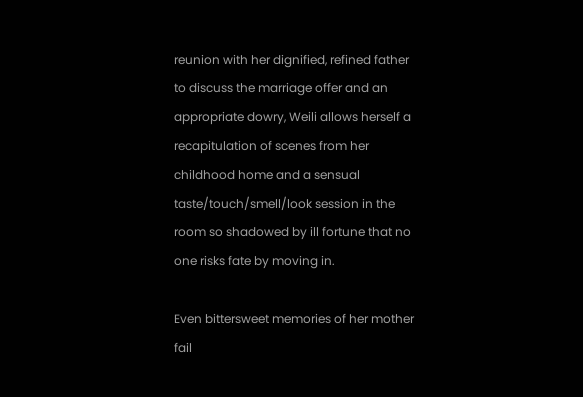reunion with her dignified, refined father to discuss the marriage offer and an appropriate dowry, Weili allows herself a recapitulation of scenes from her childhood home and a sensual taste/touch/smell/look session in the room so shadowed by ill fortune that no one risks fate by moving in.

Even bittersweet memories of her mother fail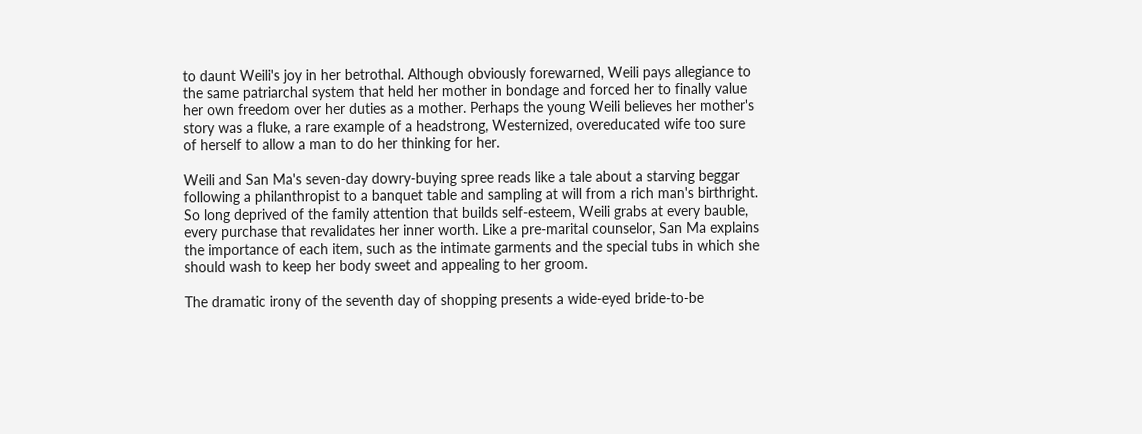to daunt Weili's joy in her betrothal. Although obviously forewarned, Weili pays allegiance to the same patriarchal system that held her mother in bondage and forced her to finally value her own freedom over her duties as a mother. Perhaps the young Weili believes her mother's story was a fluke, a rare example of a headstrong, Westernized, overeducated wife too sure of herself to allow a man to do her thinking for her.

Weili and San Ma's seven-day dowry-buying spree reads like a tale about a starving beggar following a philanthropist to a banquet table and sampling at will from a rich man's birthright. So long deprived of the family attention that builds self-esteem, Weili grabs at every bauble, every purchase that revalidates her inner worth. Like a pre-marital counselor, San Ma explains the importance of each item, such as the intimate garments and the special tubs in which she should wash to keep her body sweet and appealing to her groom.

The dramatic irony of the seventh day of shopping presents a wide-eyed bride-to-be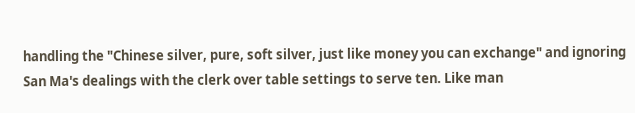handling the "Chinese silver, pure, soft silver, just like money you can exchange" and ignoring San Ma's dealings with the clerk over table settings to serve ten. Like man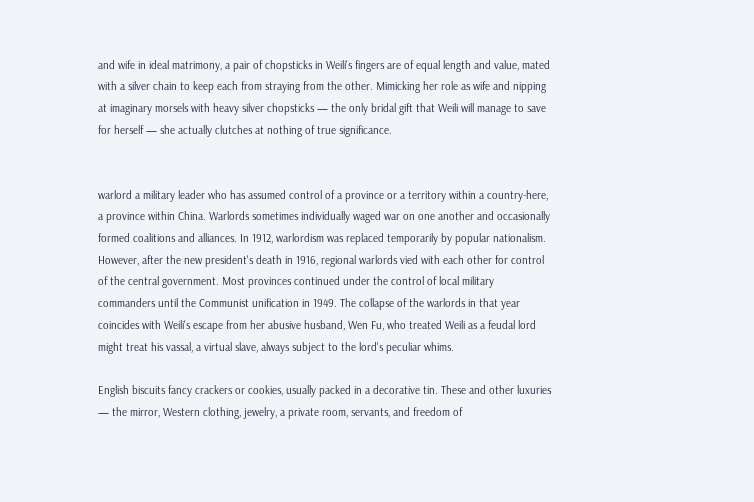and wife in ideal matrimony, a pair of chopsticks in Weili's fingers are of equal length and value, mated with a silver chain to keep each from straying from the other. Mimicking her role as wife and nipping at imaginary morsels with heavy silver chopsticks — the only bridal gift that Weili will manage to save for herself — she actually clutches at nothing of true significance.


warlord a military leader who has assumed control of a province or a territory within a country-here, a province within China. Warlords sometimes individually waged war on one another and occasionally formed coalitions and alliances. In 1912, warlordism was replaced temporarily by popular nationalism. However, after the new president's death in 1916, regional warlords vied with each other for control of the central government. Most provinces continued under the control of local military commanders until the Communist unification in 1949. The collapse of the warlords in that year coincides with Weili's escape from her abusive husband, Wen Fu, who treated Weili as a feudal lord might treat his vassal, a virtual slave, always subject to the lord's peculiar whims.

English biscuits fancy crackers or cookies, usually packed in a decorative tin. These and other luxuries — the mirror, Western clothing, jewelry, a private room, servants, and freedom of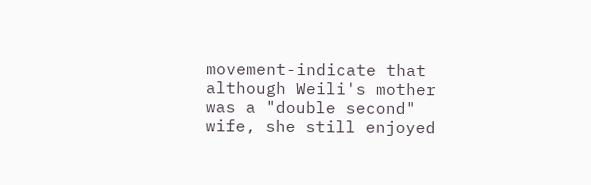movement-indicate that although Weili's mother was a "double second" wife, she still enjoyed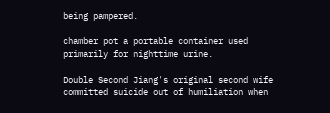being pampered.

chamber pot a portable container used primarily for nighttime urine.

Double Second Jiang's original second wife committed suicide out of humiliation when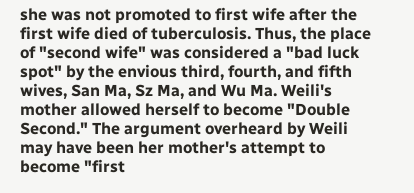she was not promoted to first wife after the first wife died of tuberculosis. Thus, the place of "second wife" was considered a "bad luck spot" by the envious third, fourth, and fifth wives, San Ma, Sz Ma, and Wu Ma. Weili's mother allowed herself to become "Double Second." The argument overheard by Weili may have been her mother's attempt to become "first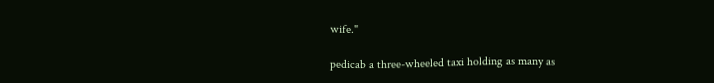wife."

pedicab a three-wheeled taxi holding as many as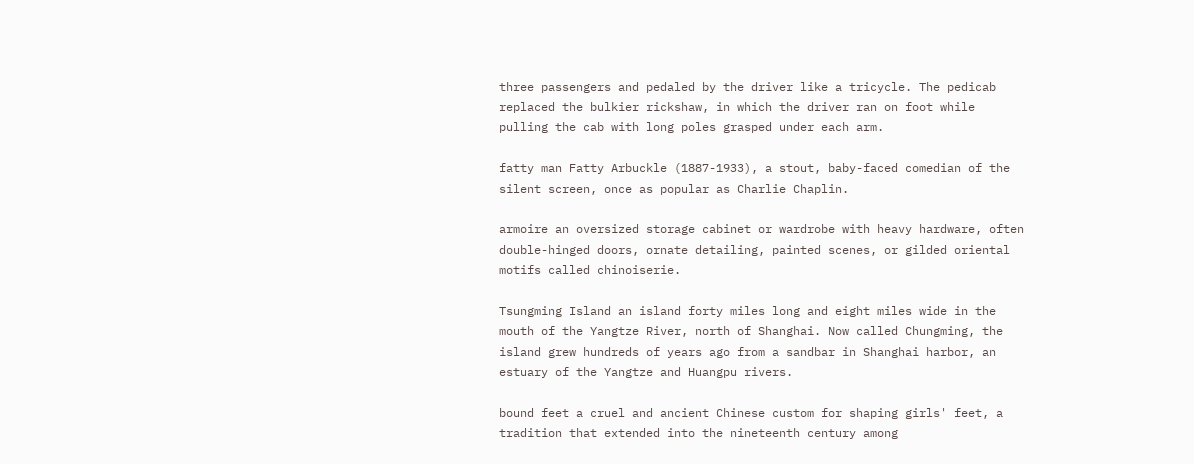three passengers and pedaled by the driver like a tricycle. The pedicab replaced the bulkier rickshaw, in which the driver ran on foot while pulling the cab with long poles grasped under each arm.

fatty man Fatty Arbuckle (1887-1933), a stout, baby-faced comedian of the silent screen, once as popular as Charlie Chaplin.

armoire an oversized storage cabinet or wardrobe with heavy hardware, often double-hinged doors, ornate detailing, painted scenes, or gilded oriental motifs called chinoiserie.

Tsungming Island an island forty miles long and eight miles wide in the mouth of the Yangtze River, north of Shanghai. Now called Chungming, the island grew hundreds of years ago from a sandbar in Shanghai harbor, an estuary of the Yangtze and Huangpu rivers.

bound feet a cruel and ancient Chinese custom for shaping girls' feet, a tradition that extended into the nineteenth century among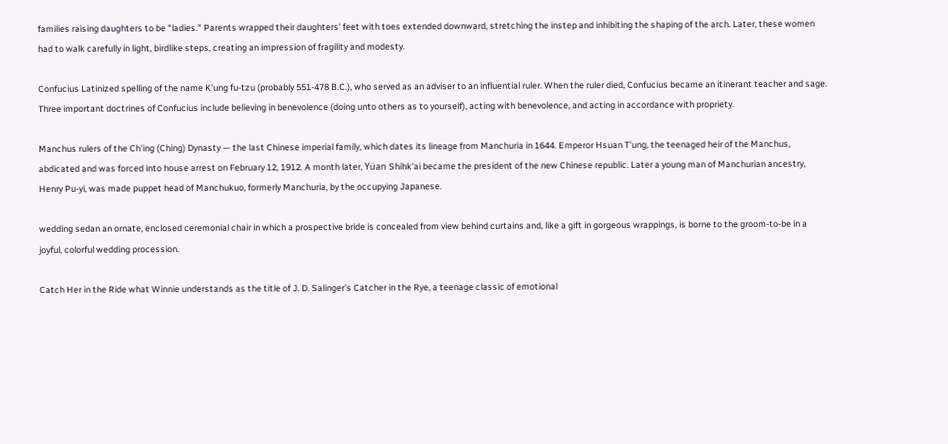families raising daughters to be "ladies." Parents wrapped their daughters' feet with toes extended downward, stretching the instep and inhibiting the shaping of the arch. Later, these women had to walk carefully in light, birdlike steps, creating an impression of fragility and modesty.

Confucius Latinized spelling of the name K'ung fu-tzu (probably 551-478 B.C.), who served as an adviser to an influential ruler. When the ruler died, Confucius became an itinerant teacher and sage. Three important doctrines of Confucius include believing in benevolence (doing unto others as to yourself), acting with benevolence, and acting in accordance with propriety.

Manchus rulers of the Ch'ing (Ching) Dynasty — the last Chinese imperial family, which dates its lineage from Manchuria in 1644. Emperor Hsuan T'ung, the teenaged heir of the Manchus, abdicated and was forced into house arrest on February 12, 1912. A month later, Yüan Shihk'ai became the president of the new Chinese republic. Later a young man of Manchurian ancestry, Henry Pu-yi, was made puppet head of Manchukuo, formerly Manchuria, by the occupying Japanese.

wedding sedan an ornate, enclosed ceremonial chair in which a prospective bride is concealed from view behind curtains and, like a gift in gorgeous wrappings, is borne to the groom-to-be in a joyful, colorful wedding procession.

Catch Her in the Ride what Winnie understands as the title of J. D. Salinger's Catcher in the Rye, a teenage classic of emotional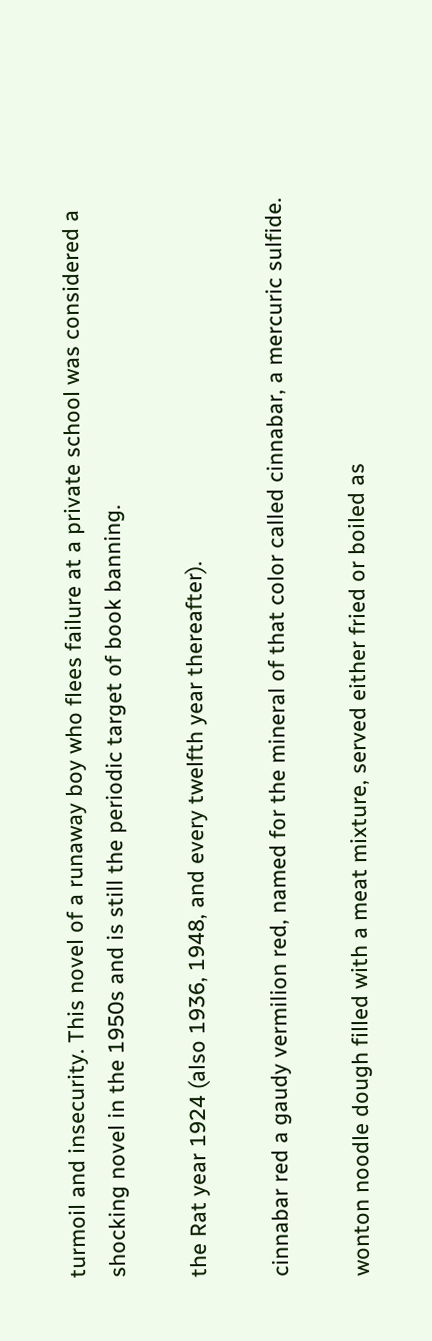turmoil and insecurity. This novel of a runaway boy who flees failure at a private school was considered a shocking novel in the 1950s and is still the periodic target of book banning.

the Rat year 1924 (also 1936, 1948, and every twelfth year thereafter).

cinnabar red a gaudy vermilion red, named for the mineral of that color called cinnabar, a mercuric sulfide.

wonton noodle dough filled with a meat mixture, served either fried or boiled as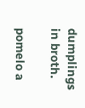dumplings in broth.

pomelo a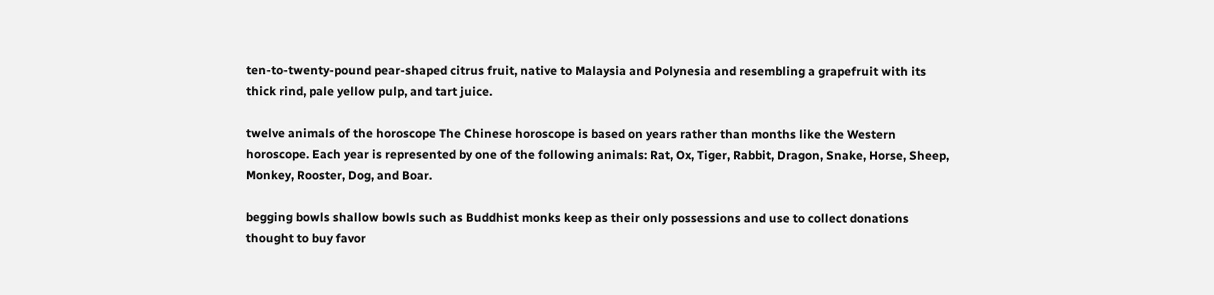ten-to-twenty-pound pear-shaped citrus fruit, native to Malaysia and Polynesia and resembling a grapefruit with its thick rind, pale yellow pulp, and tart juice.

twelve animals of the horoscope The Chinese horoscope is based on years rather than months like the Western horoscope. Each year is represented by one of the following animals: Rat, Ox, Tiger, Rabbit, Dragon, Snake, Horse, Sheep, Monkey, Rooster, Dog, and Boar.

begging bowls shallow bowls such as Buddhist monks keep as their only possessions and use to collect donations thought to buy favor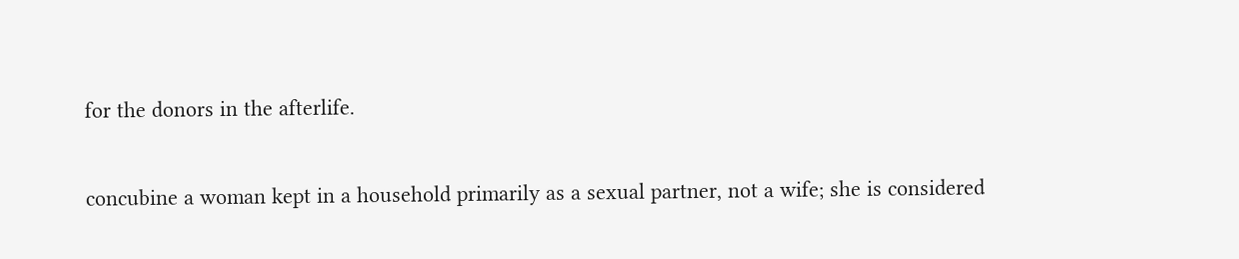for the donors in the afterlife.

concubine a woman kept in a household primarily as a sexual partner, not a wife; she is considered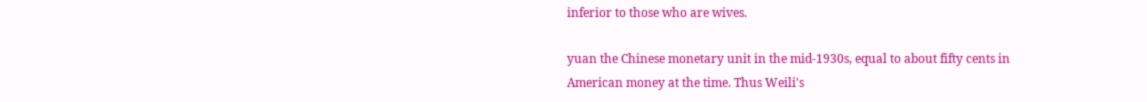inferior to those who are wives.

yuan the Chinese monetary unit in the mid-1930s, equal to about fifty cents in American money at the time. Thus Weili's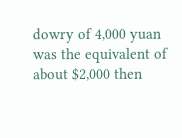dowry of 4,000 yuan was the equivalent of about $2,000 then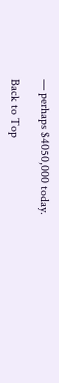— perhaps $4050,000 today.

Back to Top